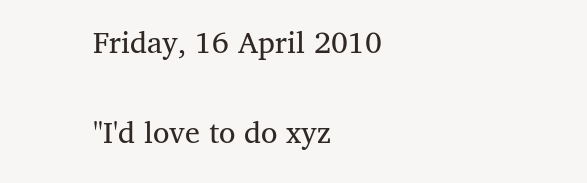Friday, 16 April 2010

"I'd love to do xyz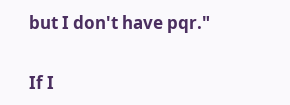but I don't have pqr."

If I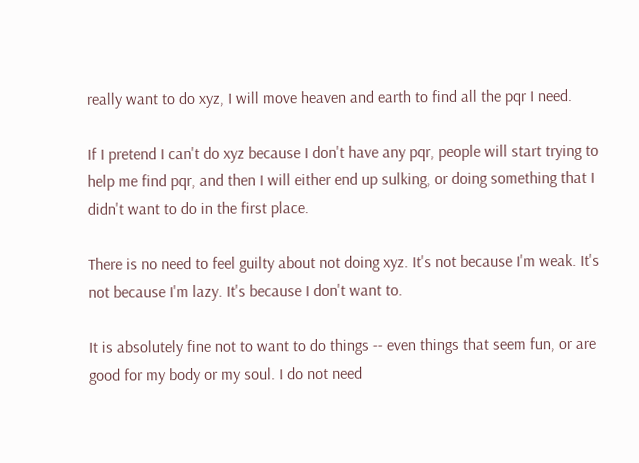really want to do xyz, I will move heaven and earth to find all the pqr I need.

If I pretend I can't do xyz because I don't have any pqr, people will start trying to help me find pqr, and then I will either end up sulking, or doing something that I didn't want to do in the first place.

There is no need to feel guilty about not doing xyz. It's not because I'm weak. It's not because I'm lazy. It's because I don't want to.

It is absolutely fine not to want to do things -- even things that seem fun, or are good for my body or my soul. I do not need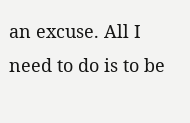an excuse. All I need to do is to be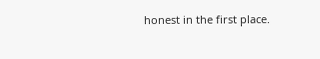honest in the first place.